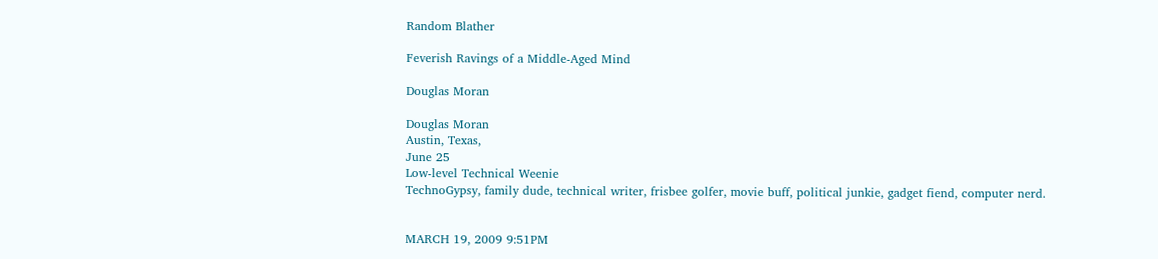Random Blather

Feverish Ravings of a Middle-Aged Mind

Douglas Moran

Douglas Moran
Austin, Texas,
June 25
Low-level Technical Weenie
TechnoGypsy, family dude, technical writer, frisbee golfer, movie buff, political junkie, gadget fiend, computer nerd.


MARCH 19, 2009 9:51PM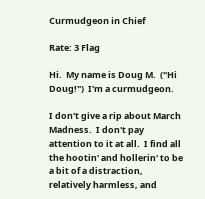Curmudgeon in Chief

Rate: 3 Flag

Hi.  My name is Doug M.  ("Hi Doug!")  I'm a curmudgeon.

I don't give a rip about March Madness.  I don't pay attention to it at all.  I find all the hootin' and hollerin' to be a bit of a distraction, relatively harmless, and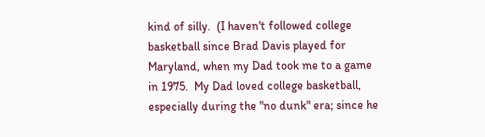kind of silly.  (I haven't followed college basketball since Brad Davis played for Maryland, when my Dad took me to a game in 1975.  My Dad loved college basketball, especially during the "no dunk" era; since he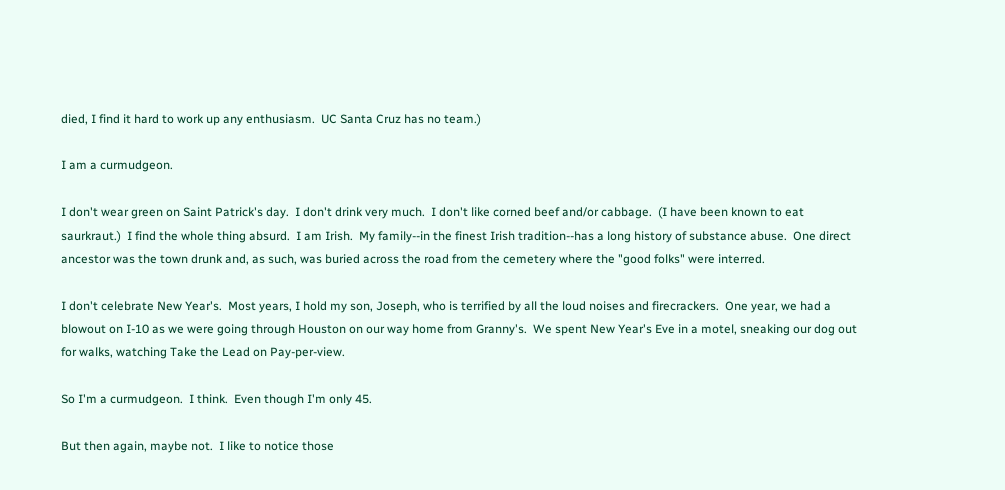died, I find it hard to work up any enthusiasm.  UC Santa Cruz has no team.)

I am a curmudgeon.

I don't wear green on Saint Patrick's day.  I don't drink very much.  I don't like corned beef and/or cabbage.  (I have been known to eat saurkraut.)  I find the whole thing absurd.  I am Irish.  My family--in the finest Irish tradition--has a long history of substance abuse.  One direct ancestor was the town drunk and, as such, was buried across the road from the cemetery where the "good folks" were interred.

I don't celebrate New Year's.  Most years, I hold my son, Joseph, who is terrified by all the loud noises and firecrackers.  One year, we had a blowout on I-10 as we were going through Houston on our way home from Granny's.  We spent New Year's Eve in a motel, sneaking our dog out for walks, watching Take the Lead on Pay-per-view.

So I'm a curmudgeon.  I think.  Even though I'm only 45.

But then again, maybe not.  I like to notice those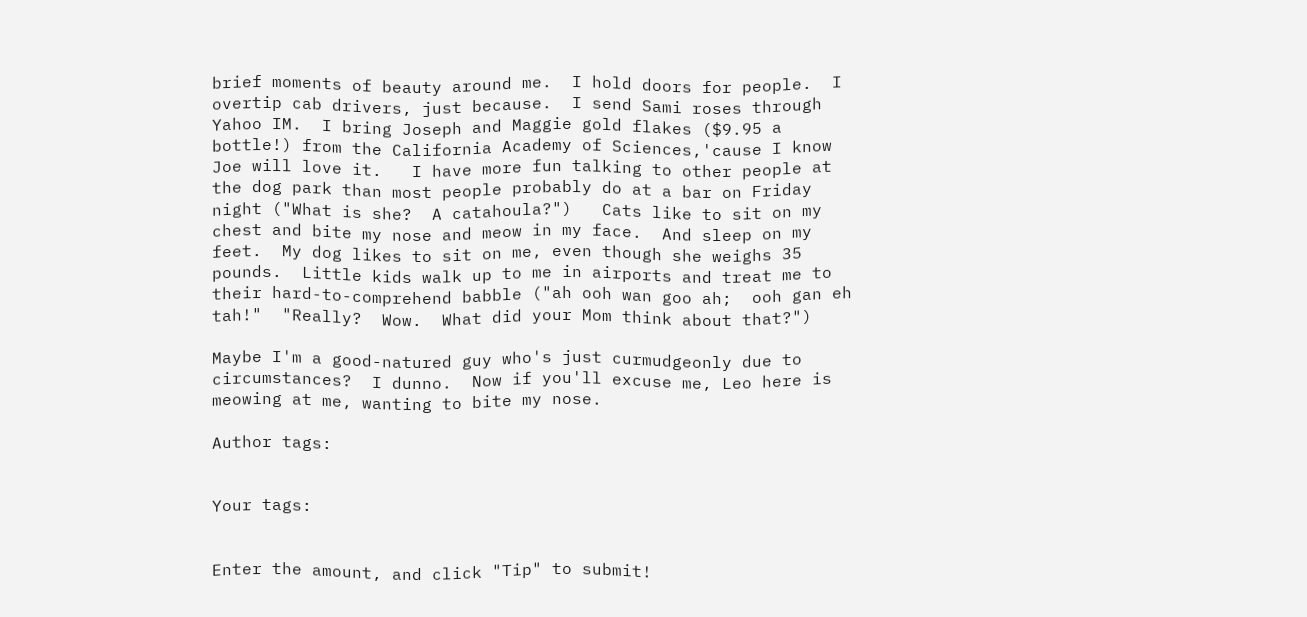brief moments of beauty around me.  I hold doors for people.  I overtip cab drivers, just because.  I send Sami roses through Yahoo IM.  I bring Joseph and Maggie gold flakes ($9.95 a bottle!) from the California Academy of Sciences,'cause I know Joe will love it.   I have more fun talking to other people at the dog park than most people probably do at a bar on Friday night ("What is she?  A catahoula?")   Cats like to sit on my chest and bite my nose and meow in my face.  And sleep on my feet.  My dog likes to sit on me, even though she weighs 35 pounds.  Little kids walk up to me in airports and treat me to their hard-to-comprehend babble ("ah ooh wan goo ah;  ooh gan eh tah!"  "Really?  Wow.  What did your Mom think about that?")

Maybe I'm a good-natured guy who's just curmudgeonly due to circumstances?  I dunno.  Now if you'll excuse me, Leo here is meowing at me, wanting to bite my nose.

Author tags:


Your tags:


Enter the amount, and click "Tip" to submit!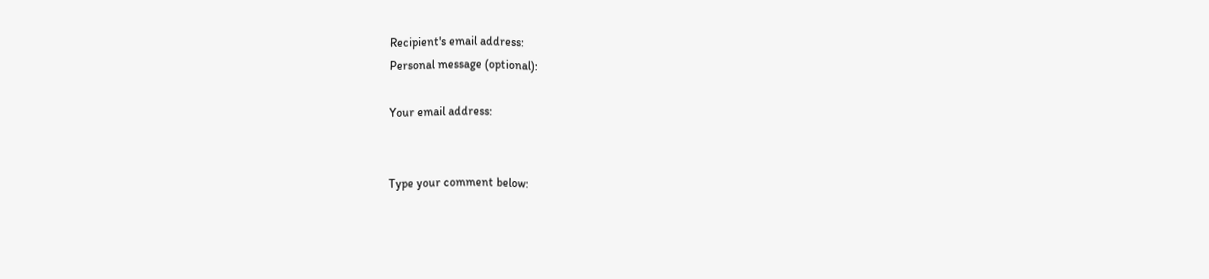Recipient's email address:
Personal message (optional):

Your email address:


Type your comment below: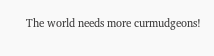The world needs more curmudgeons!